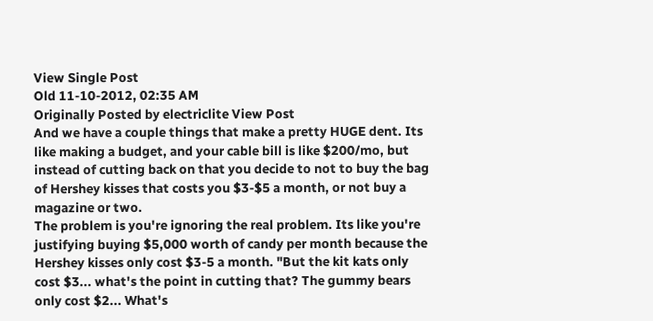View Single Post
Old 11-10-2012, 02:35 AM
Originally Posted by electriclite View Post
And we have a couple things that make a pretty HUGE dent. Its like making a budget, and your cable bill is like $200/mo, but instead of cutting back on that you decide to not to buy the bag of Hershey kisses that costs you $3-$5 a month, or not buy a magazine or two.
The problem is you're ignoring the real problem. Its like you're justifying buying $5,000 worth of candy per month because the Hershey kisses only cost $3-5 a month. "But the kit kats only cost $3... what's the point in cutting that? The gummy bears only cost $2... What's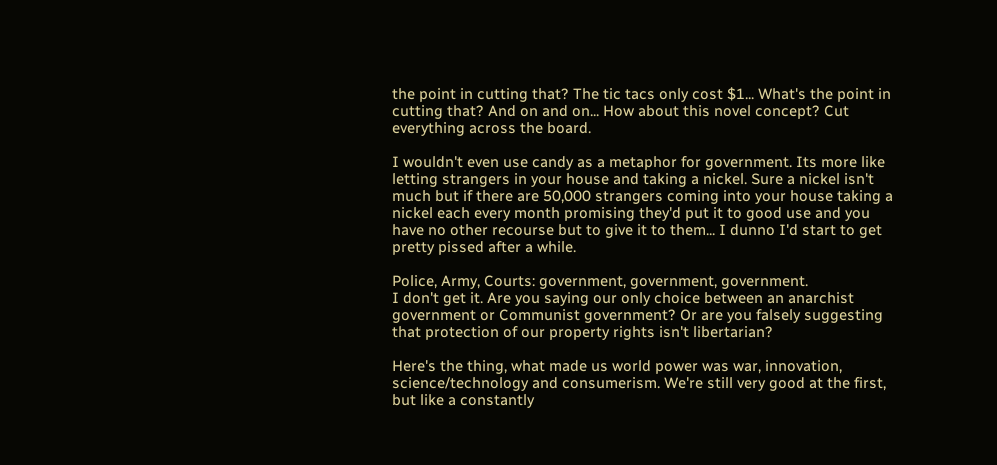the point in cutting that? The tic tacs only cost $1... What's the point in cutting that? And on and on... How about this novel concept? Cut everything across the board.

I wouldn't even use candy as a metaphor for government. Its more like letting strangers in your house and taking a nickel. Sure a nickel isn't much but if there are 50,000 strangers coming into your house taking a nickel each every month promising they'd put it to good use and you have no other recourse but to give it to them... I dunno I'd start to get pretty pissed after a while.

Police, Army, Courts: government, government, government.
I don't get it. Are you saying our only choice between an anarchist government or Communist government? Or are you falsely suggesting that protection of our property rights isn't libertarian?

Here's the thing, what made us world power was war, innovation, science/technology and consumerism. We're still very good at the first, but like a constantly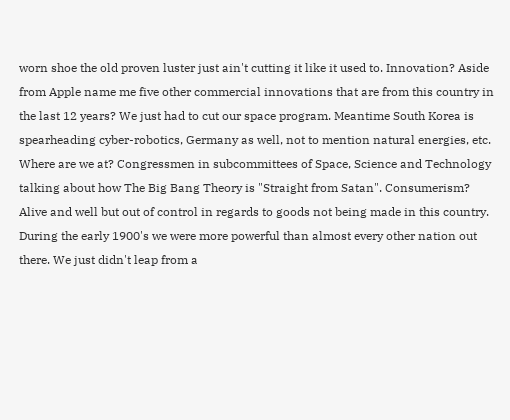worn shoe the old proven luster just ain't cutting it like it used to. Innovation? Aside from Apple name me five other commercial innovations that are from this country in the last 12 years? We just had to cut our space program. Meantime South Korea is spearheading cyber-robotics, Germany as well, not to mention natural energies, etc. Where are we at? Congressmen in subcommittees of Space, Science and Technology talking about how The Big Bang Theory is "Straight from Satan". Consumerism? Alive and well but out of control in regards to goods not being made in this country.
During the early 1900's we were more powerful than almost every other nation out there. We just didn't leap from a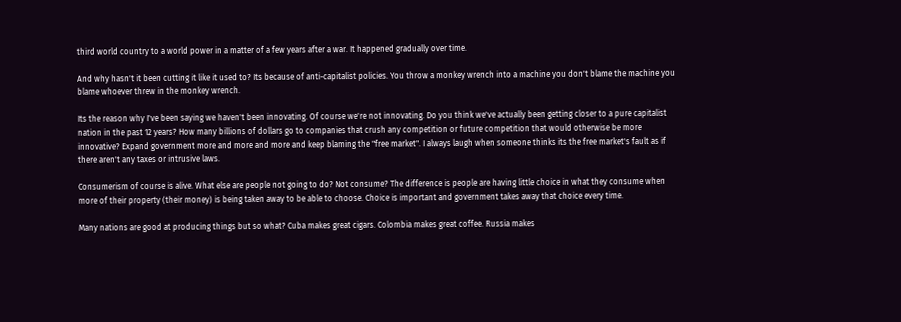third world country to a world power in a matter of a few years after a war. It happened gradually over time.

And why hasn't it been cutting it like it used to? Its because of anti-capitalist policies. You throw a monkey wrench into a machine you don't blame the machine you blame whoever threw in the monkey wrench.

Its the reason why I've been saying we haven't been innovating. Of course we're not innovating. Do you think we've actually been getting closer to a pure capitalist nation in the past 12 years? How many billions of dollars go to companies that crush any competition or future competition that would otherwise be more innovative? Expand government more and more and more and keep blaming the "free market". I always laugh when someone thinks its the free market's fault as if there aren't any taxes or intrusive laws.

Consumerism of course is alive. What else are people not going to do? Not consume? The difference is people are having little choice in what they consume when more of their property (their money) is being taken away to be able to choose. Choice is important and government takes away that choice every time.

Many nations are good at producing things but so what? Cuba makes great cigars. Colombia makes great coffee. Russia makes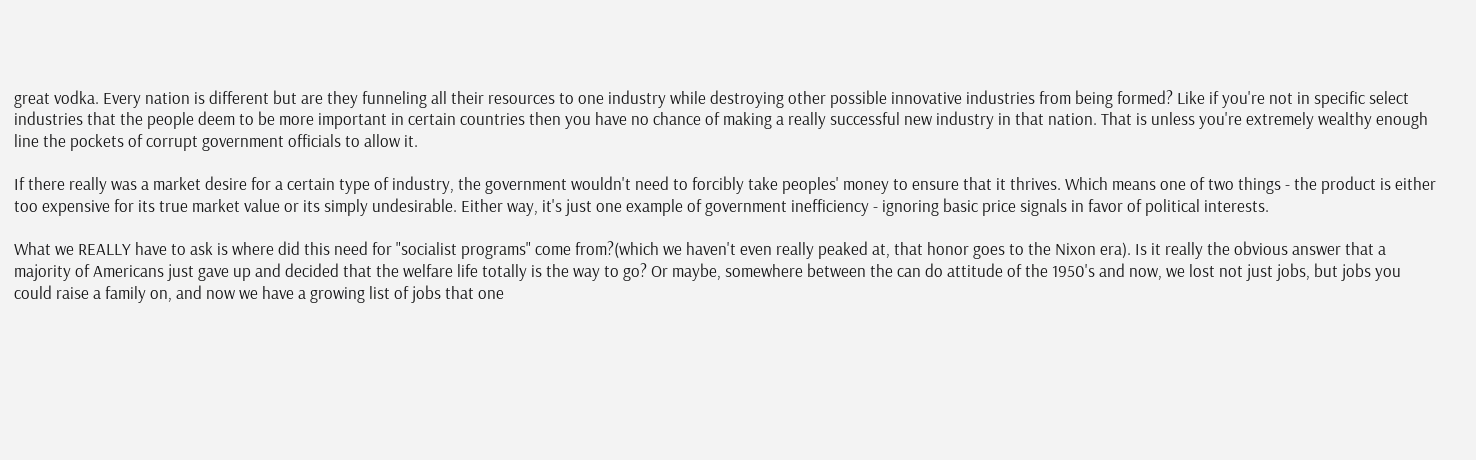great vodka. Every nation is different but are they funneling all their resources to one industry while destroying other possible innovative industries from being formed? Like if you're not in specific select industries that the people deem to be more important in certain countries then you have no chance of making a really successful new industry in that nation. That is unless you're extremely wealthy enough line the pockets of corrupt government officials to allow it.

If there really was a market desire for a certain type of industry, the government wouldn't need to forcibly take peoples' money to ensure that it thrives. Which means one of two things - the product is either too expensive for its true market value or its simply undesirable. Either way, it's just one example of government inefficiency - ignoring basic price signals in favor of political interests.

What we REALLY have to ask is where did this need for "socialist programs" come from?(which we haven't even really peaked at, that honor goes to the Nixon era). Is it really the obvious answer that a majority of Americans just gave up and decided that the welfare life totally is the way to go? Or maybe, somewhere between the can do attitude of the 1950's and now, we lost not just jobs, but jobs you could raise a family on, and now we have a growing list of jobs that one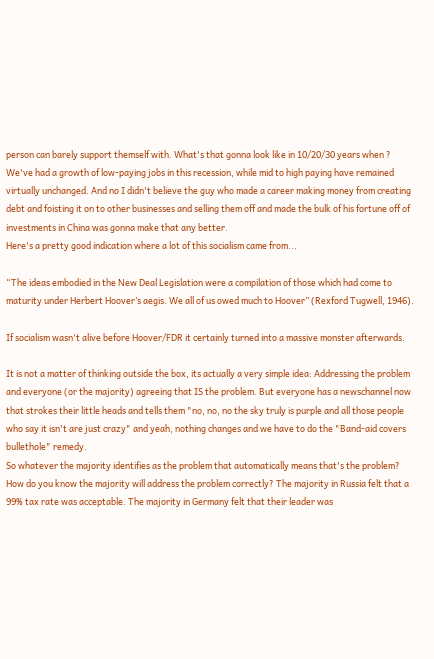person can barely support themself with. What's that gonna look like in 10/20/30 years when ? We've had a growth of low-paying jobs in this recession, while mid to high paying have remained virtually unchanged. And no I didn't believe the guy who made a career making money from creating debt and foisting it on to other businesses and selling them off and made the bulk of his fortune off of investments in China was gonna make that any better.
Here's a pretty good indication where a lot of this socialism came from...

“The ideas embodied in the New Deal Legislation were a compilation of those which had come to maturity under Herbert Hoover’s aegis. We all of us owed much to Hoover” (Rexford Tugwell, 1946).

If socialism wasn't alive before Hoover/FDR it certainly turned into a massive monster afterwards.

It is not a matter of thinking outside the box, its actually a very simple idea: Addressing the problem and everyone (or the majority) agreeing that IS the problem. But everyone has a newschannel now that strokes their little heads and tells them "no, no, no the sky truly is purple and all those people who say it isn't are just crazy" and yeah, nothing changes and we have to do the "Band-aid covers bullethole" remedy.
So whatever the majority identifies as the problem that automatically means that's the problem? How do you know the majority will address the problem correctly? The majority in Russia felt that a 99% tax rate was acceptable. The majority in Germany felt that their leader was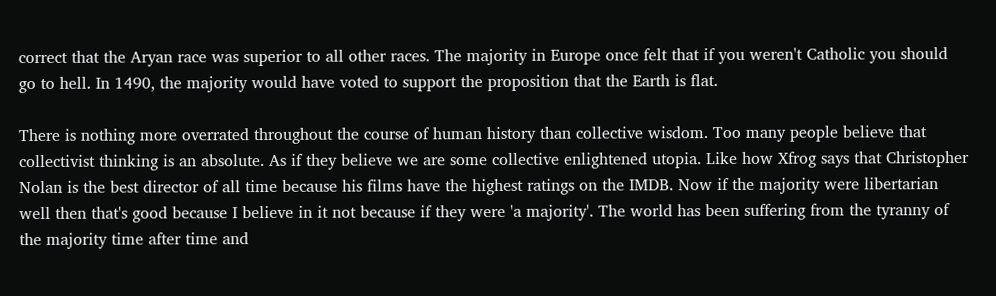correct that the Aryan race was superior to all other races. The majority in Europe once felt that if you weren't Catholic you should go to hell. In 1490, the majority would have voted to support the proposition that the Earth is flat.

There is nothing more overrated throughout the course of human history than collective wisdom. Too many people believe that collectivist thinking is an absolute. As if they believe we are some collective enlightened utopia. Like how Xfrog says that Christopher Nolan is the best director of all time because his films have the highest ratings on the IMDB. Now if the majority were libertarian well then that's good because I believe in it not because if they were 'a majority'. The world has been suffering from the tyranny of the majority time after time and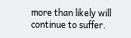more than likely will continue to suffer.